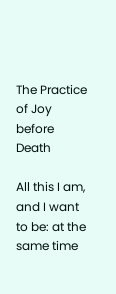The Practice of Joy before Death

All this I am, and I want to be: at the same time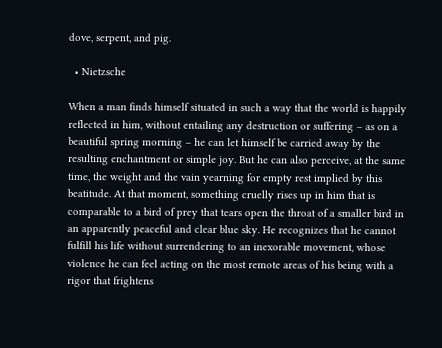dove, serpent, and pig.

  • Nietzsche

When a man finds himself situated in such a way that the world is happily reflected in him, without entailing any destruction or suffering – as on a beautiful spring morning – he can let himself be carried away by the resulting enchantment or simple joy. But he can also perceive, at the same time, the weight and the vain yearning for empty rest implied by this beatitude. At that moment, something cruelly rises up in him that is comparable to a bird of prey that tears open the throat of a smaller bird in an apparently peaceful and clear blue sky. He recognizes that he cannot fulfill his life without surrendering to an inexorable movement, whose violence he can feel acting on the most remote areas of his being with a rigor that frightens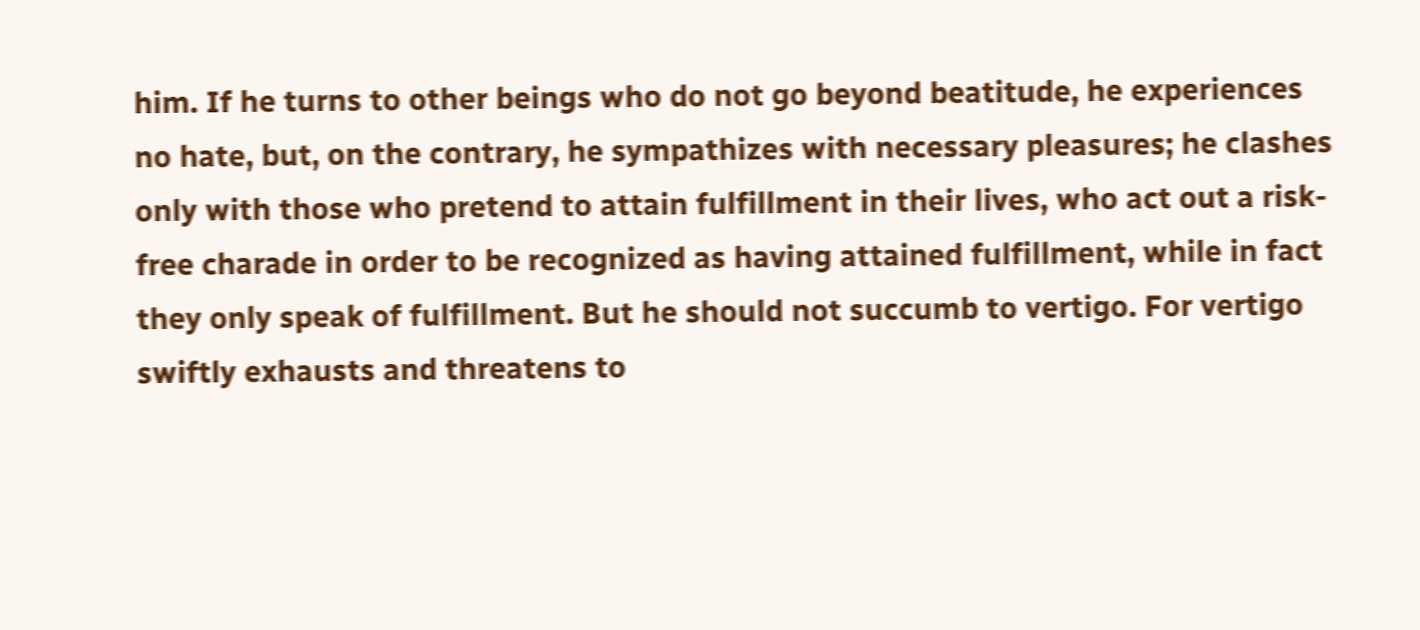him. If he turns to other beings who do not go beyond beatitude, he experiences no hate, but, on the contrary, he sympathizes with necessary pleasures; he clashes only with those who pretend to attain fulfillment in their lives, who act out a risk-free charade in order to be recognized as having attained fulfillment, while in fact they only speak of fulfillment. But he should not succumb to vertigo. For vertigo swiftly exhausts and threatens to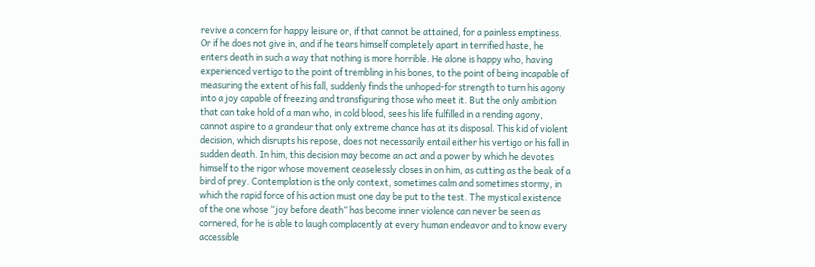revive a concern for happy leisure or, if that cannot be attained, for a painless emptiness. Or if he does not give in, and if he tears himself completely apart in terrified haste, he enters death in such a way that nothing is more horrible. He alone is happy who, having experienced vertigo to the point of trembling in his bones, to the point of being incapable of measuring the extent of his fall, suddenly finds the unhoped-for strength to turn his agony into a joy capable of freezing and transfiguring those who meet it. But the only ambition that can take hold of a man who, in cold blood, sees his life fulfilled in a rending agony, cannot aspire to a grandeur that only extreme chance has at its disposal. This kid of violent decision, which disrupts his repose, does not necessarily entail either his vertigo or his fall in sudden death. In him, this decision may become an act and a power by which he devotes himself to the rigor whose movement ceaselessly closes in on him, as cutting as the beak of a bird of prey. Contemplation is the only context, sometimes calm and sometimes stormy, in which the rapid force of his action must one day be put to the test. The mystical existence of the one whose “joy before death” has become inner violence can never be seen as cornered, for he is able to laugh complacently at every human endeavor and to know every accessible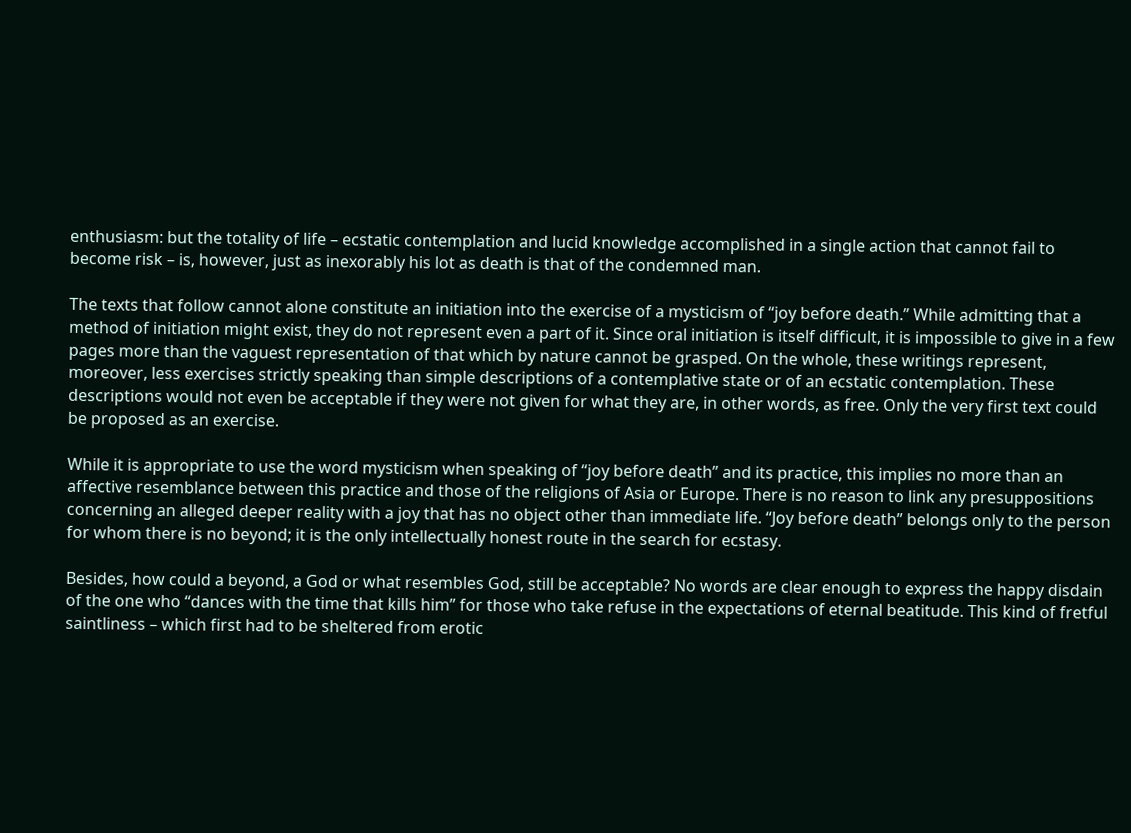enthusiasm: but the totality of life – ecstatic contemplation and lucid knowledge accomplished in a single action that cannot fail to become risk – is, however, just as inexorably his lot as death is that of the condemned man.

The texts that follow cannot alone constitute an initiation into the exercise of a mysticism of “joy before death.” While admitting that a method of initiation might exist, they do not represent even a part of it. Since oral initiation is itself difficult, it is impossible to give in a few pages more than the vaguest representation of that which by nature cannot be grasped. On the whole, these writings represent, moreover, less exercises strictly speaking than simple descriptions of a contemplative state or of an ecstatic contemplation. These descriptions would not even be acceptable if they were not given for what they are, in other words, as free. Only the very first text could be proposed as an exercise.

While it is appropriate to use the word mysticism when speaking of “joy before death” and its practice, this implies no more than an affective resemblance between this practice and those of the religions of Asia or Europe. There is no reason to link any presuppositions concerning an alleged deeper reality with a joy that has no object other than immediate life. “Joy before death” belongs only to the person for whom there is no beyond; it is the only intellectually honest route in the search for ecstasy.

Besides, how could a beyond, a God or what resembles God, still be acceptable? No words are clear enough to express the happy disdain of the one who “dances with the time that kills him” for those who take refuse in the expectations of eternal beatitude. This kind of fretful saintliness – which first had to be sheltered from erotic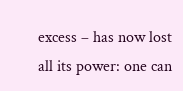excess – has now lost all its power: one can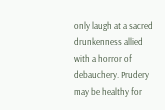only laugh at a sacred drunkenness allied with a horror of debauchery. Prudery may be healthy for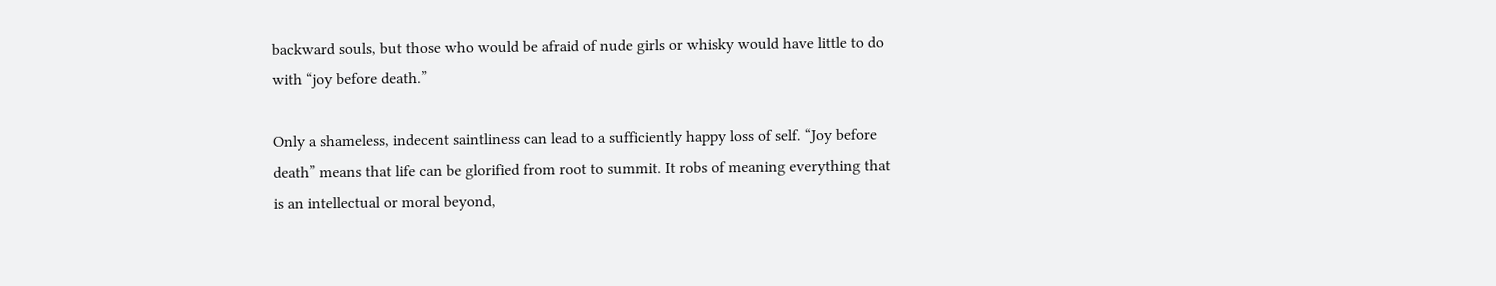backward souls, but those who would be afraid of nude girls or whisky would have little to do with “joy before death.”

Only a shameless, indecent saintliness can lead to a sufficiently happy loss of self. “Joy before death” means that life can be glorified from root to summit. It robs of meaning everything that is an intellectual or moral beyond,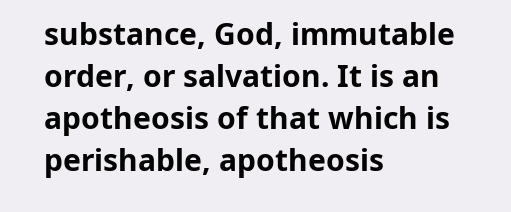substance, God, immutable order, or salvation. It is an apotheosis of that which is perishable, apotheosis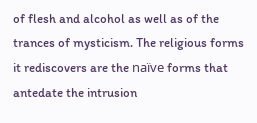of flesh and alcohol as well as of the trances of mysticism. The religious forms it rediscovers are the naïve forms that antedate the intrusion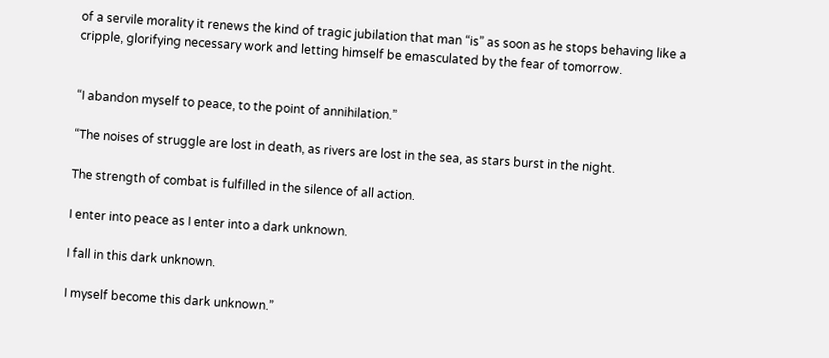of a servile morality it renews the kind of tragic jubilation that man “is” as soon as he stops behaving like a cripple, glorifying necessary work and letting himself be emasculated by the fear of tomorrow.


“I abandon myself to peace, to the point of annihilation.”

“The noises of struggle are lost in death, as rivers are lost in the sea, as stars burst in the night.

The strength of combat is fulfilled in the silence of all action.

I enter into peace as I enter into a dark unknown.

I fall in this dark unknown.

I myself become this dark unknown.”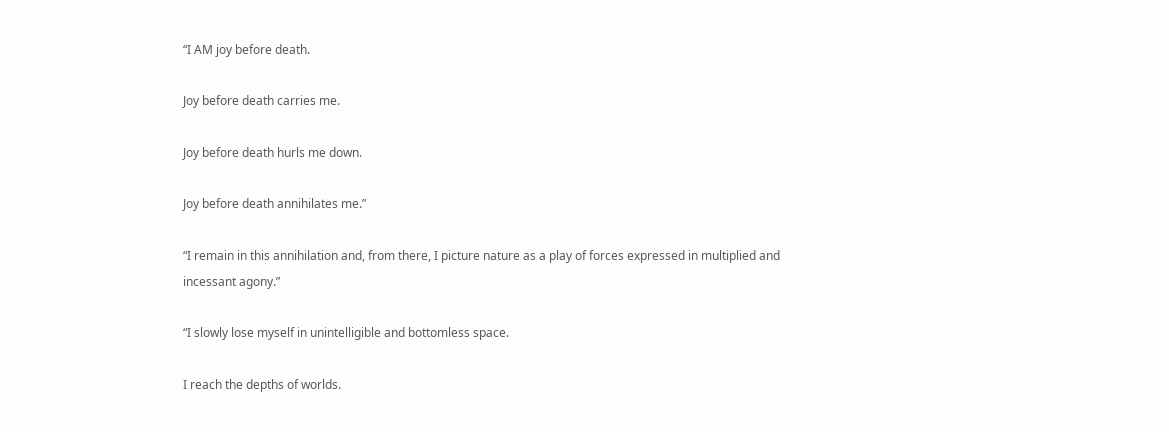“I AM joy before death.

Joy before death carries me.

Joy before death hurls me down.

Joy before death annihilates me.”

“I remain in this annihilation and, from there, I picture nature as a play of forces expressed in multiplied and incessant agony.”

“I slowly lose myself in unintelligible and bottomless space.

I reach the depths of worlds.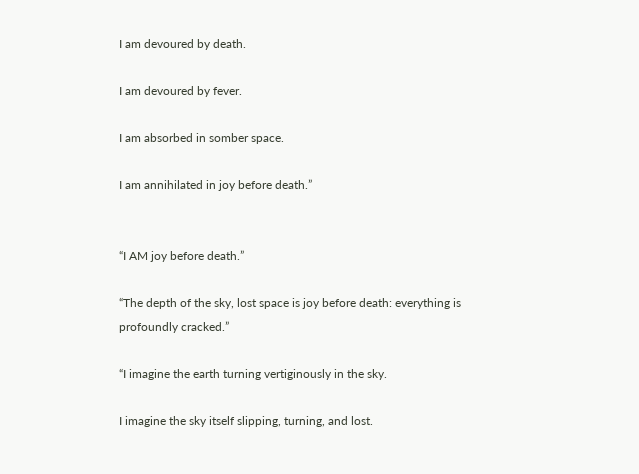I am devoured by death.

I am devoured by fever.

I am absorbed in somber space.

I am annihilated in joy before death.”


“I AM joy before death.”

“The depth of the sky, lost space is joy before death: everything is profoundly cracked.”

“I imagine the earth turning vertiginously in the sky.

I imagine the sky itself slipping, turning, and lost.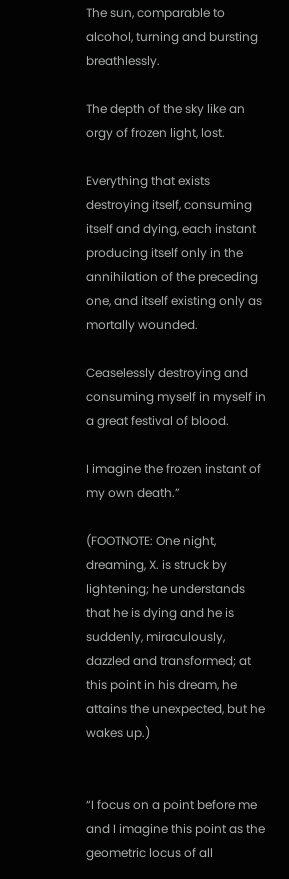The sun, comparable to alcohol, turning and bursting breathlessly.

The depth of the sky like an orgy of frozen light, lost.

Everything that exists destroying itself, consuming itself and dying, each instant producing itself only in the annihilation of the preceding one, and itself existing only as mortally wounded.

Ceaselessly destroying and consuming myself in myself in a great festival of blood.

I imagine the frozen instant of my own death.”

(FOOTNOTE: One night, dreaming, X. is struck by lightening; he understands that he is dying and he is suddenly, miraculously, dazzled and transformed; at this point in his dream, he attains the unexpected, but he wakes up.)


“I focus on a point before me and I imagine this point as the geometric locus of all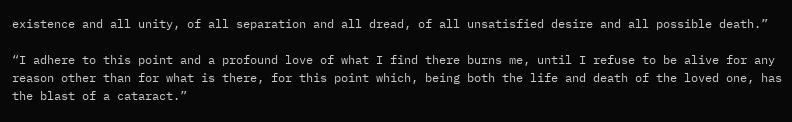existence and all unity, of all separation and all dread, of all unsatisfied desire and all possible death.”

“I adhere to this point and a profound love of what I find there burns me, until I refuse to be alive for any reason other than for what is there, for this point which, being both the life and death of the loved one, has the blast of a cataract.”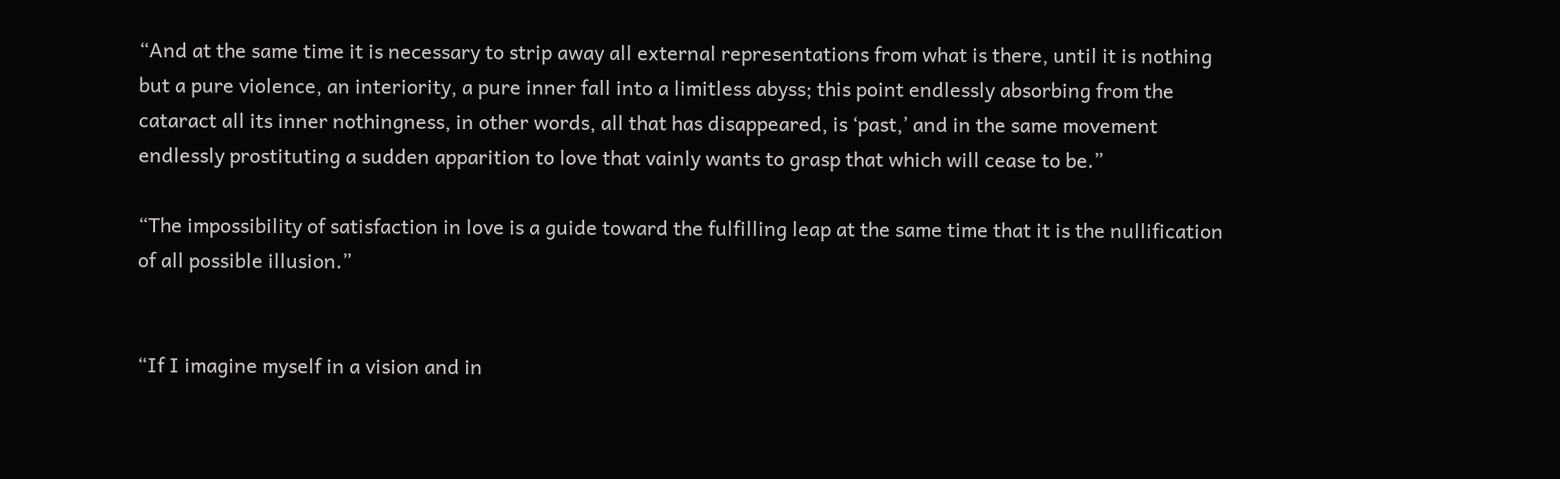“And at the same time it is necessary to strip away all external representations from what is there, until it is nothing but a pure violence, an interiority, a pure inner fall into a limitless abyss; this point endlessly absorbing from the cataract all its inner nothingness, in other words, all that has disappeared, is ‘past,’ and in the same movement endlessly prostituting a sudden apparition to love that vainly wants to grasp that which will cease to be.”

“The impossibility of satisfaction in love is a guide toward the fulfilling leap at the same time that it is the nullification of all possible illusion.”


“If I imagine myself in a vision and in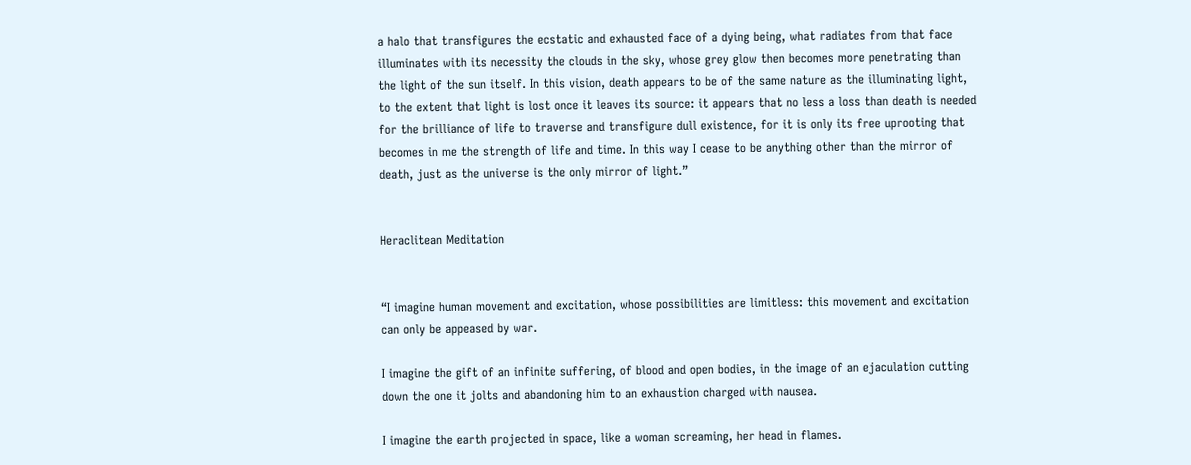a halo that transfigures the ecstatic and exhausted face of a dying being, what radiates from that face illuminates with its necessity the clouds in the sky, whose grey glow then becomes more penetrating than the light of the sun itself. In this vision, death appears to be of the same nature as the illuminating light, to the extent that light is lost once it leaves its source: it appears that no less a loss than death is needed for the brilliance of life to traverse and transfigure dull existence, for it is only its free uprooting that becomes in me the strength of life and time. In this way I cease to be anything other than the mirror of death, just as the universe is the only mirror of light.”


Heraclitean Meditation


“I imagine human movement and excitation, whose possibilities are limitless: this movement and excitation can only be appeased by war.

I imagine the gift of an infinite suffering, of blood and open bodies, in the image of an ejaculation cutting down the one it jolts and abandoning him to an exhaustion charged with nausea.

I imagine the earth projected in space, like a woman screaming, her head in flames.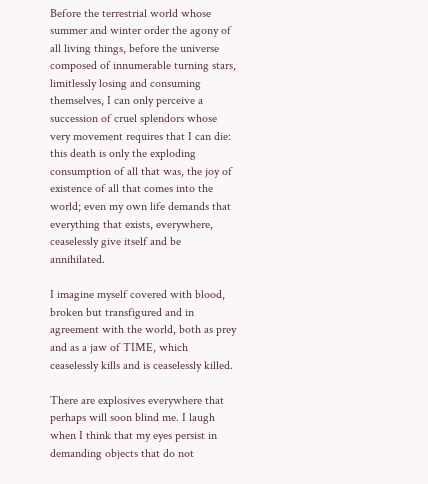Before the terrestrial world whose summer and winter order the agony of all living things, before the universe composed of innumerable turning stars, limitlessly losing and consuming themselves, I can only perceive a succession of cruel splendors whose very movement requires that I can die: this death is only the exploding consumption of all that was, the joy of existence of all that comes into the world; even my own life demands that everything that exists, everywhere, ceaselessly give itself and be annihilated.

I imagine myself covered with blood, broken but transfigured and in agreement with the world, both as prey and as a jaw of TIME, which ceaselessly kills and is ceaselessly killed.

There are explosives everywhere that perhaps will soon blind me. I laugh when I think that my eyes persist in demanding objects that do not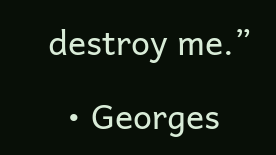destroy me.”

  • Georges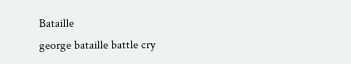Bataille
george bataille battle cry